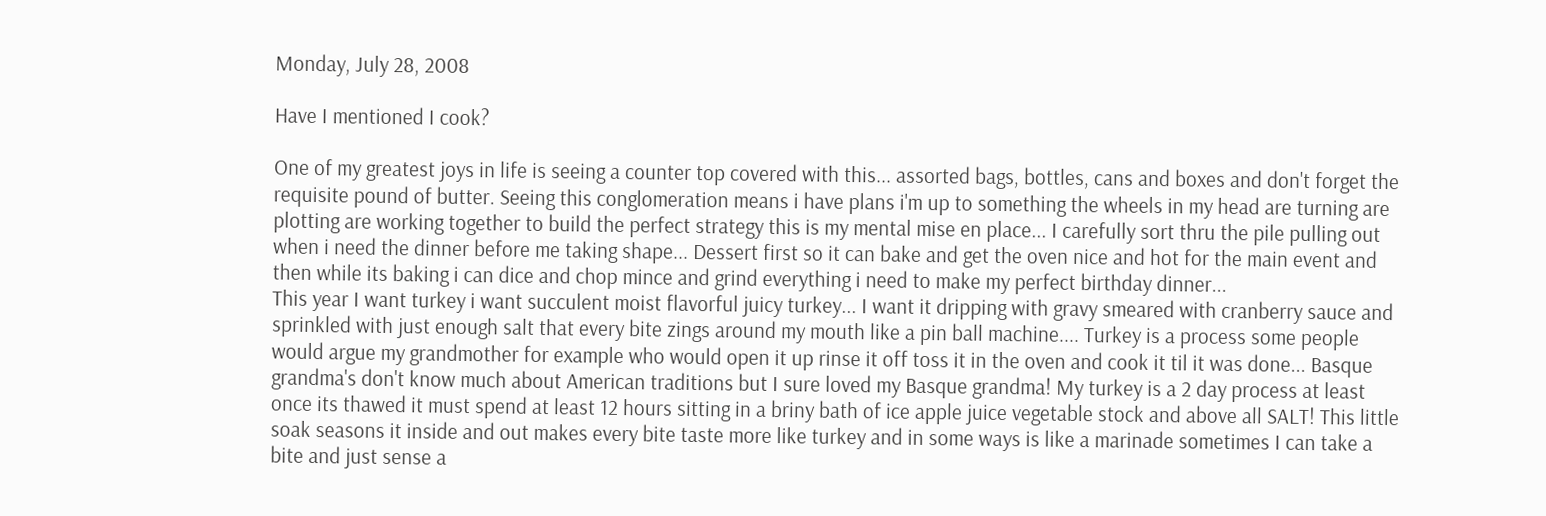Monday, July 28, 2008

Have I mentioned I cook?

One of my greatest joys in life is seeing a counter top covered with this... assorted bags, bottles, cans and boxes and don't forget the requisite pound of butter. Seeing this conglomeration means i have plans i'm up to something the wheels in my head are turning are plotting are working together to build the perfect strategy this is my mental mise en place... I carefully sort thru the pile pulling out when i need the dinner before me taking shape... Dessert first so it can bake and get the oven nice and hot for the main event and then while its baking i can dice and chop mince and grind everything i need to make my perfect birthday dinner...
This year I want turkey i want succulent moist flavorful juicy turkey... I want it dripping with gravy smeared with cranberry sauce and sprinkled with just enough salt that every bite zings around my mouth like a pin ball machine.... Turkey is a process some people would argue my grandmother for example who would open it up rinse it off toss it in the oven and cook it til it was done... Basque grandma's don't know much about American traditions but I sure loved my Basque grandma! My turkey is a 2 day process at least once its thawed it must spend at least 12 hours sitting in a briny bath of ice apple juice vegetable stock and above all SALT! This little soak seasons it inside and out makes every bite taste more like turkey and in some ways is like a marinade sometimes I can take a bite and just sense a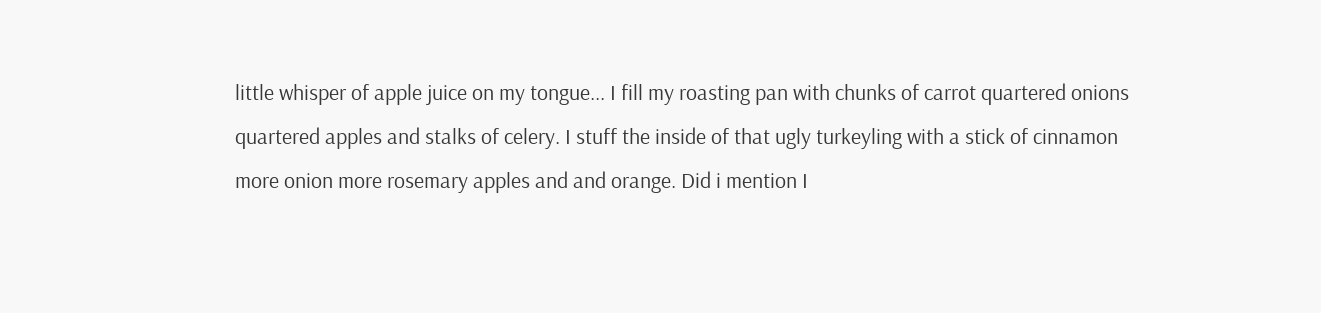little whisper of apple juice on my tongue... I fill my roasting pan with chunks of carrot quartered onions quartered apples and stalks of celery. I stuff the inside of that ugly turkeyling with a stick of cinnamon more onion more rosemary apples and and orange. Did i mention I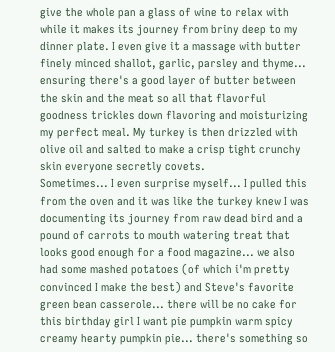give the whole pan a glass of wine to relax with while it makes its journey from briny deep to my dinner plate. I even give it a massage with butter finely minced shallot, garlic, parsley and thyme... ensuring there's a good layer of butter between the skin and the meat so all that flavorful goodness trickles down flavoring and moisturizing my perfect meal. My turkey is then drizzled with olive oil and salted to make a crisp tight crunchy skin everyone secretly covets.
Sometimes... I even surprise myself... I pulled this from the oven and it was like the turkey knew I was documenting its journey from raw dead bird and a pound of carrots to mouth watering treat that looks good enough for a food magazine... we also had some mashed potatoes (of which i'm pretty convinced I make the best) and Steve's favorite green bean casserole... there will be no cake for this birthday girl I want pie pumpkin warm spicy creamy hearty pumpkin pie... there's something so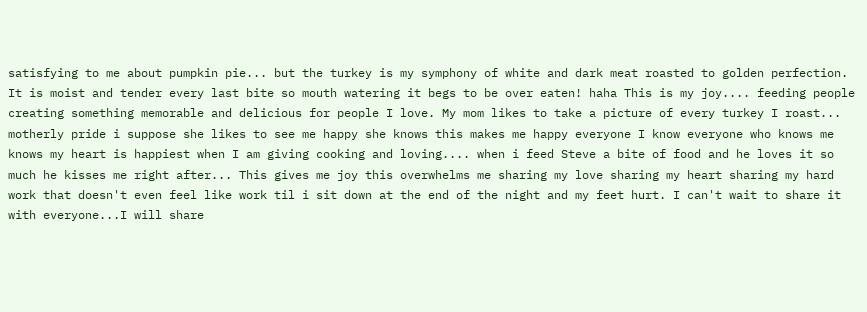satisfying to me about pumpkin pie... but the turkey is my symphony of white and dark meat roasted to golden perfection. It is moist and tender every last bite so mouth watering it begs to be over eaten! haha This is my joy.... feeding people creating something memorable and delicious for people I love. My mom likes to take a picture of every turkey I roast... motherly pride i suppose she likes to see me happy she knows this makes me happy everyone I know everyone who knows me knows my heart is happiest when I am giving cooking and loving.... when i feed Steve a bite of food and he loves it so much he kisses me right after... This gives me joy this overwhelms me sharing my love sharing my heart sharing my hard work that doesn't even feel like work til i sit down at the end of the night and my feet hurt. I can't wait to share it with everyone...I will share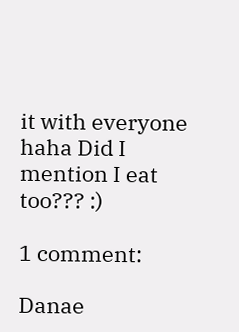it with everyone haha Did I mention I eat too??? :)

1 comment:

Danae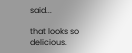said...

that looks so delicious.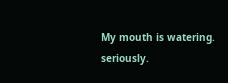My mouth is watering. seriously.